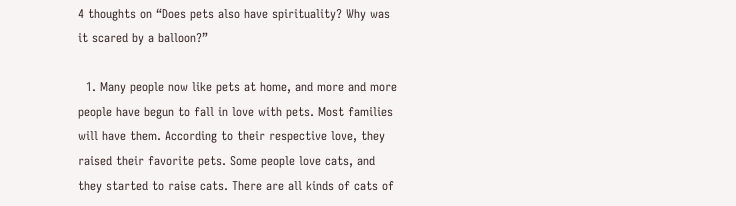4 thoughts on “Does pets also have spirituality? Why was it scared by a balloon?”

  1. Many people now like pets at home, and more and more people have begun to fall in love with pets. Most families will have them. According to their respective love, they raised their favorite pets. Some people love cats, and they started to raise cats. There are all kinds of cats of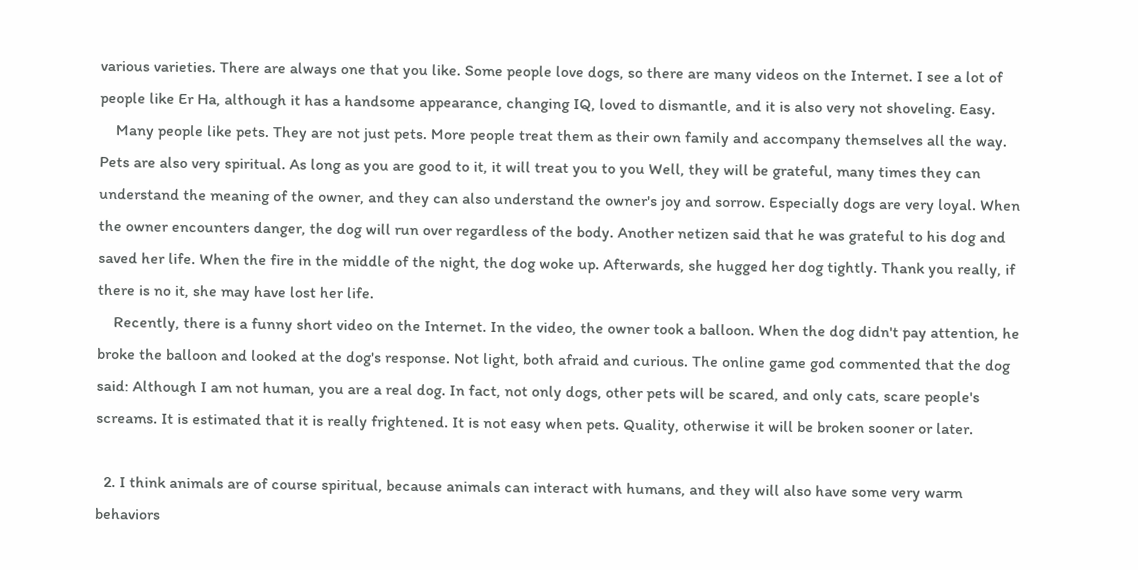various varieties. There are always one that you like. Some people love dogs, so there are many videos on the Internet. I see a lot of people like Er Ha, although it has a handsome appearance, changing IQ, loved to dismantle, and it is also very not shoveling. Easy.
    Many people like pets. They are not just pets. More people treat them as their own family and accompany themselves all the way. Pets are also very spiritual. As long as you are good to it, it will treat you to you Well, they will be grateful, many times they can understand the meaning of the owner, and they can also understand the owner's joy and sorrow. Especially dogs are very loyal. When the owner encounters danger, the dog will run over regardless of the body. Another netizen said that he was grateful to his dog and saved her life. When the fire in the middle of the night, the dog woke up. Afterwards, she hugged her dog tightly. Thank you really, if there is no it, she may have lost her life.
    Recently, there is a funny short video on the Internet. In the video, the owner took a balloon. When the dog didn't pay attention, he broke the balloon and looked at the dog's response. Not light, both afraid and curious. The online game god commented that the dog said: Although I am not human, you are a real dog. In fact, not only dogs, other pets will be scared, and only cats, scare people's screams. It is estimated that it is really frightened. It is not easy when pets. Quality, otherwise it will be broken sooner or later.

  2. I think animals are of course spiritual, because animals can interact with humans, and they will also have some very warm behaviors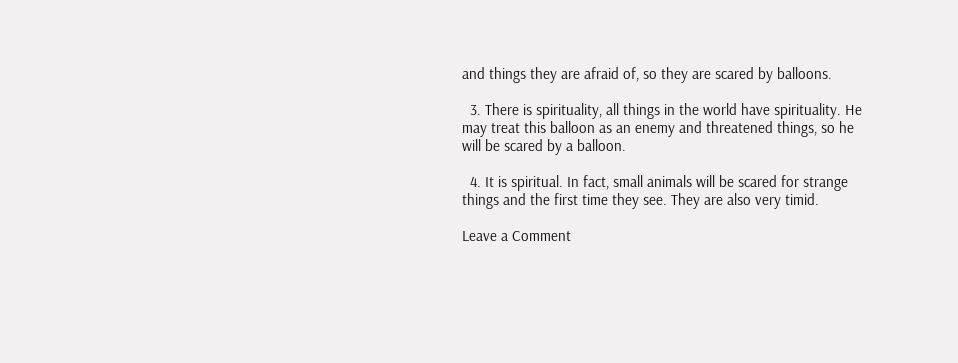and things they are afraid of, so they are scared by balloons.

  3. There is spirituality, all things in the world have spirituality. He may treat this balloon as an enemy and threatened things, so he will be scared by a balloon.

  4. It is spiritual. In fact, small animals will be scared for strange things and the first time they see. They are also very timid.

Leave a Comment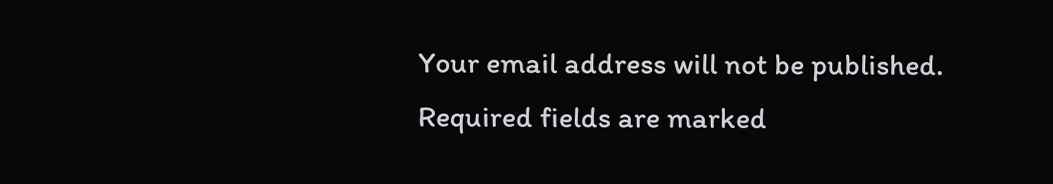Your email address will not be published. Required fields are marked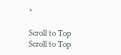*

Scroll to Top
Scroll to Top